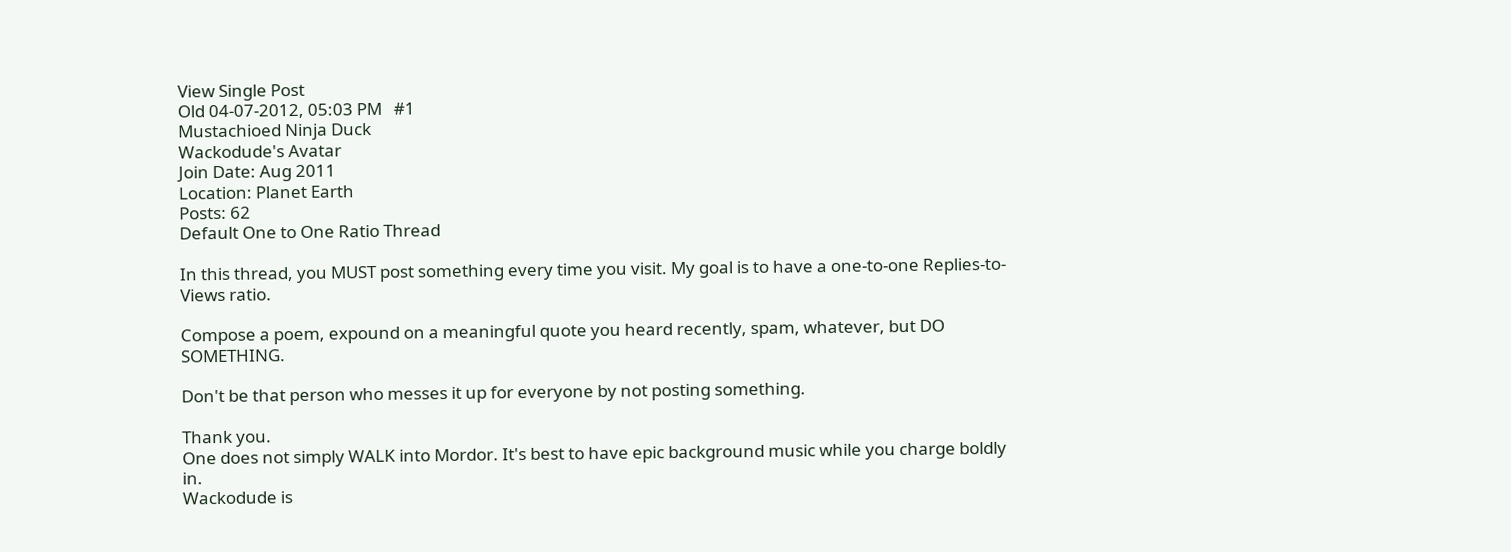View Single Post
Old 04-07-2012, 05:03 PM   #1
Mustachioed Ninja Duck
Wackodude's Avatar
Join Date: Aug 2011
Location: Planet Earth
Posts: 62
Default One to One Ratio Thread

In this thread, you MUST post something every time you visit. My goal is to have a one-to-one Replies-to-Views ratio.

Compose a poem, expound on a meaningful quote you heard recently, spam, whatever, but DO SOMETHING.

Don't be that person who messes it up for everyone by not posting something.

Thank you.
One does not simply WALK into Mordor. It's best to have epic background music while you charge boldly in.
Wackodude is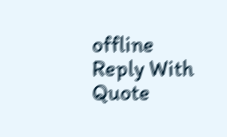offline   Reply With Quote